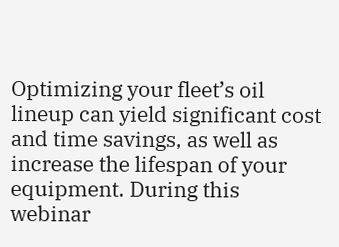Optimizing your fleet’s oil lineup can yield significant cost and time savings, as well as increase the lifespan of your equipment. During this webinar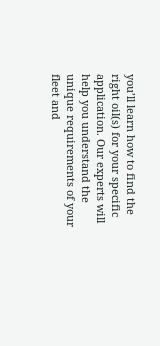you’ll learn how to find the right oil(s) for your specific application. Our experts will help you understand the unique requirements of your fleet and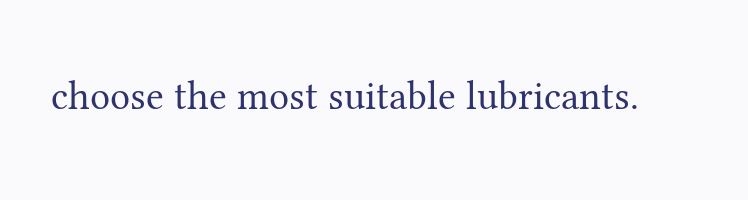choose the most suitable lubricants.